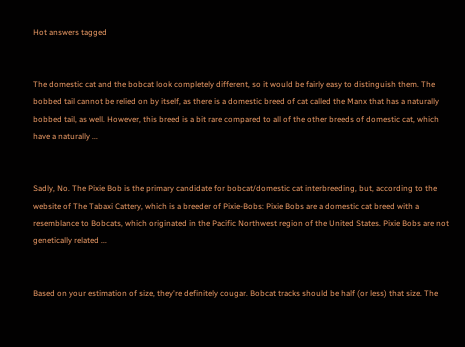Hot answers tagged


The domestic cat and the bobcat look completely different, so it would be fairly easy to distinguish them. The bobbed tail cannot be relied on by itself, as there is a domestic breed of cat called the Manx that has a naturally bobbed tail, as well. However, this breed is a bit rare compared to all of the other breeds of domestic cat, which have a naturally ...


Sadly, No. The Pixie Bob is the primary candidate for bobcat/domestic cat interbreeding, but, according to the website of The Tabaxi Cattery, which is a breeder of Pixie-Bobs: Pixie Bobs are a domestic cat breed with a resemblance to Bobcats, which originated in the Pacific Northwest region of the United States. Pixie Bobs are not genetically related ...


Based on your estimation of size, they're definitely cougar. Bobcat tracks should be half (or less) that size. The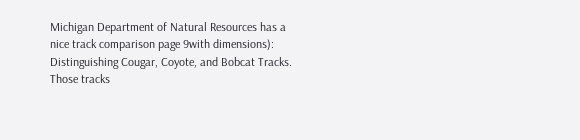Michigan Department of Natural Resources has a nice track comparison page 9with dimensions): Distinguishing Cougar, Coyote, and Bobcat Tracks. Those tracks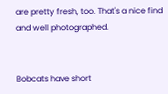are pretty fresh, too. That's a nice find and well photographed.


Bobcats have short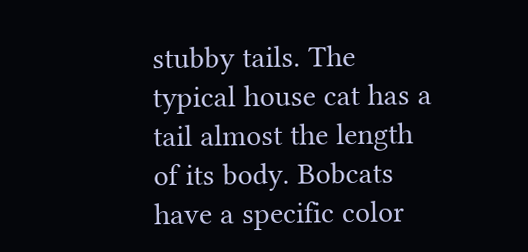stubby tails. The typical house cat has a tail almost the length of its body. Bobcats have a specific color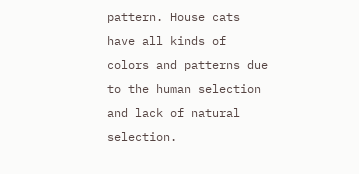pattern. House cats have all kinds of colors and patterns due to the human selection and lack of natural selection.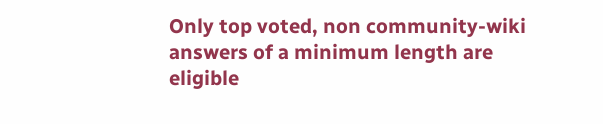Only top voted, non community-wiki answers of a minimum length are eligible